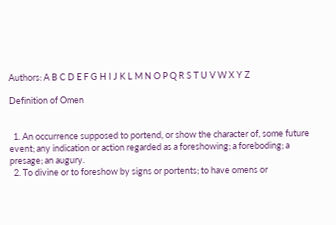Authors: A B C D E F G H I J K L M N O P Q R S T U V W X Y Z

Definition of Omen


  1. An occurrence supposed to portend, or show the character of, some future event; any indication or action regarded as a foreshowing; a foreboding; a presage; an augury.
  2. To divine or to foreshow by signs or portents; to have omens or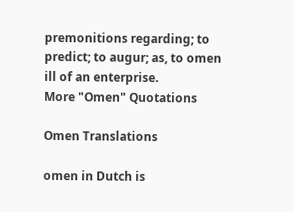premonitions regarding; to predict; to augur; as, to omen ill of an enterprise.
More "Omen" Quotations

Omen Translations

omen in Dutch is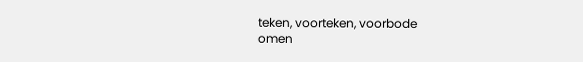teken, voorteken, voorbode
omen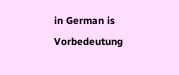in German is Vorbedeutung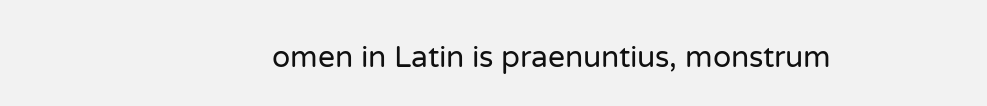omen in Latin is praenuntius, monstrum